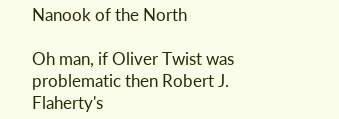Nanook of the North

Oh man, if Oliver Twist was problematic then Robert J. Flaherty's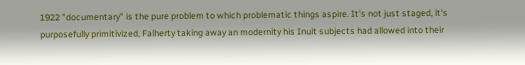1922 "documentary" is the pure problem to which problematic things aspire. It's not just staged, it's purposefully primitivized, Falherty taking away an modernity his Inuit subjects had allowed into their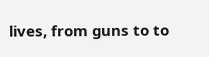lives, from guns to to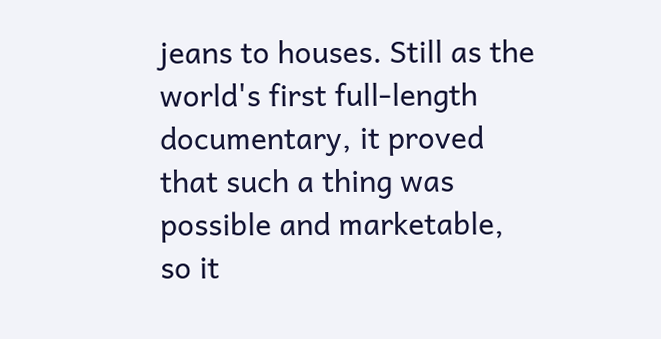jeans to houses. Still as the world's first full-length documentary, it proved that such a thing was possible and marketable, so it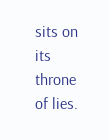sits on its throne of lies.